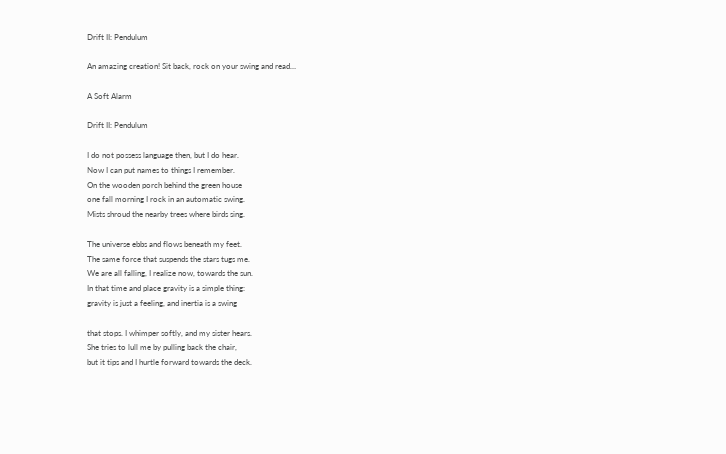Drift II: Pendulum

An amazing creation! Sit back, rock on your swing and read…

A Soft Alarm

Drift II: Pendulum

I do not possess language then, but I do hear.
Now I can put names to things I remember.
On the wooden porch behind the green house
one fall morning I rock in an automatic swing.
Mists shroud the nearby trees where birds sing.

The universe ebbs and flows beneath my feet.
The same force that suspends the stars tugs me.
We are all falling, I realize now, towards the sun.
In that time and place gravity is a simple thing:
gravity is just a feeling, and inertia is a swing

that stops. I whimper softly, and my sister hears.
She tries to lull me by pulling back the chair,
but it tips and I hurtle forward towards the deck.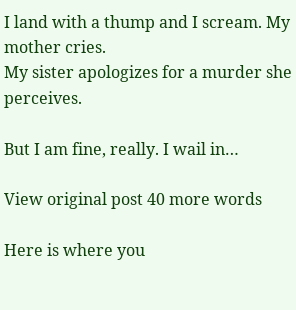I land with a thump and I scream. My mother cries.
My sister apologizes for a murder she perceives.

But I am fine, really. I wail in…

View original post 40 more words

Here is where you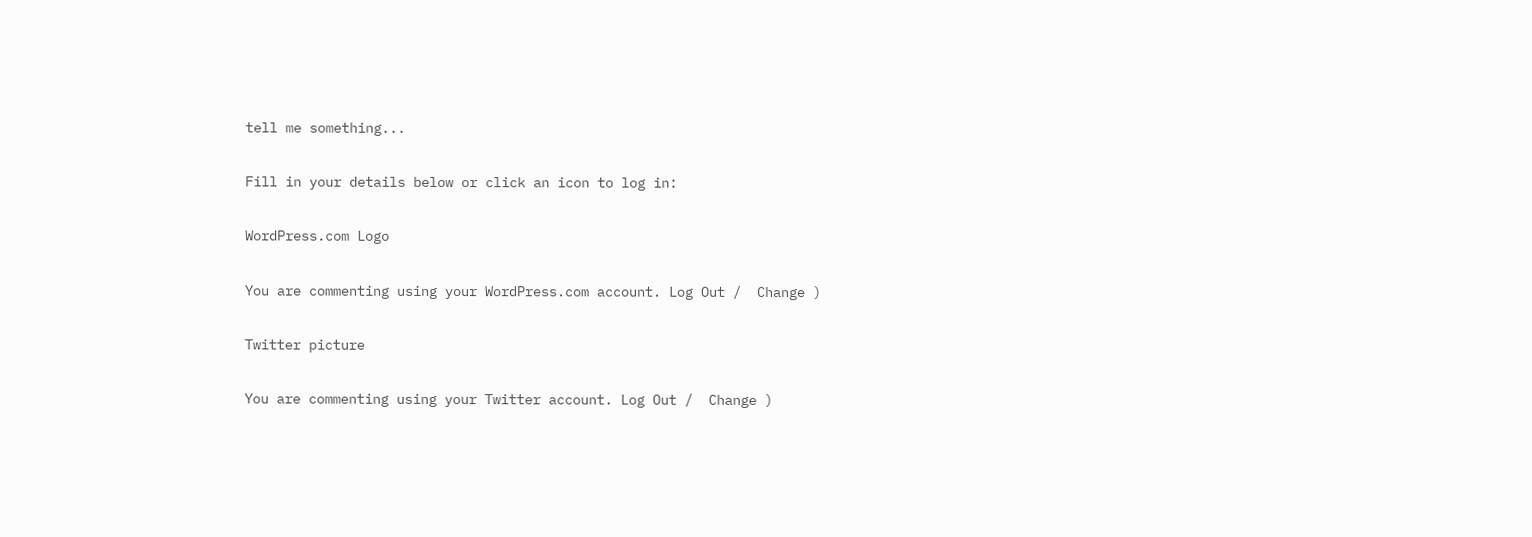tell me something...

Fill in your details below or click an icon to log in:

WordPress.com Logo

You are commenting using your WordPress.com account. Log Out /  Change )

Twitter picture

You are commenting using your Twitter account. Log Out /  Change )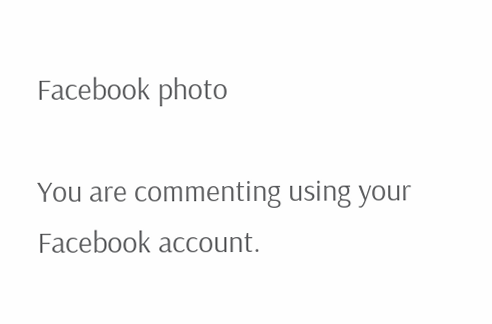Facebook photo

You are commenting using your Facebook account.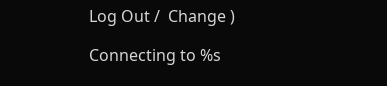Log Out /  Change )

Connecting to %s